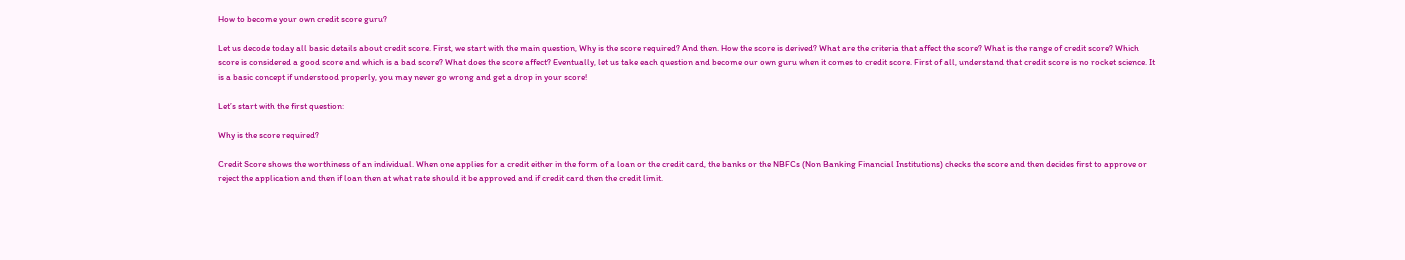How to become your own credit score guru?

Let us decode today all basic details about credit score. First, we start with the main question, Why is the score required? And then. How the score is derived? What are the criteria that affect the score? What is the range of credit score? Which score is considered a good score and which is a bad score? What does the score affect? Eventually, let us take each question and become our own guru when it comes to credit score. First of all, understand that credit score is no rocket science. It is a basic concept if understood properly, you may never go wrong and get a drop in your score!

Let’s start with the first question:

Why is the score required?

Credit Score shows the worthiness of an individual. When one applies for a credit either in the form of a loan or the credit card, the banks or the NBFCs (Non Banking Financial Institutions) checks the score and then decides first to approve or reject the application and then if loan then at what rate should it be approved and if credit card then the credit limit.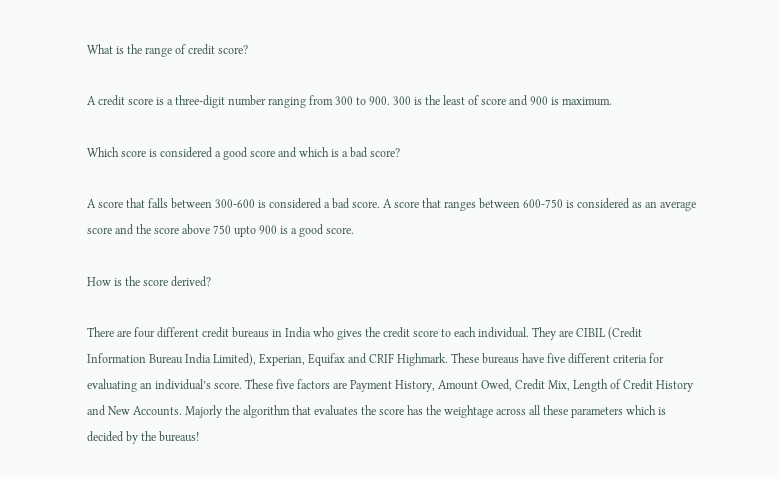What is the range of credit score?

A credit score is a three-digit number ranging from 300 to 900. 300 is the least of score and 900 is maximum.

Which score is considered a good score and which is a bad score?

A score that falls between 300-600 is considered a bad score. A score that ranges between 600-750 is considered as an average score and the score above 750 upto 900 is a good score.

How is the score derived?

There are four different credit bureaus in India who gives the credit score to each individual. They are CIBIL (Credit Information Bureau India Limited), Experian, Equifax and CRIF Highmark. These bureaus have five different criteria for evaluating an individual’s score. These five factors are Payment History, Amount Owed, Credit Mix, Length of Credit History and New Accounts. Majorly the algorithm that evaluates the score has the weightage across all these parameters which is decided by the bureaus!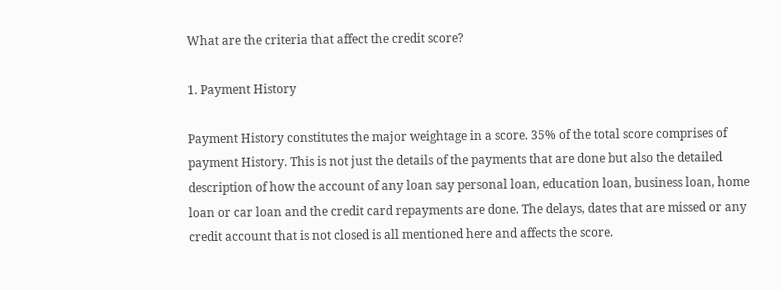What are the criteria that affect the credit score?

1. Payment History

Payment History constitutes the major weightage in a score. 35% of the total score comprises of payment History. This is not just the details of the payments that are done but also the detailed description of how the account of any loan say personal loan, education loan, business loan, home loan or car loan and the credit card repayments are done. The delays, dates that are missed or any credit account that is not closed is all mentioned here and affects the score.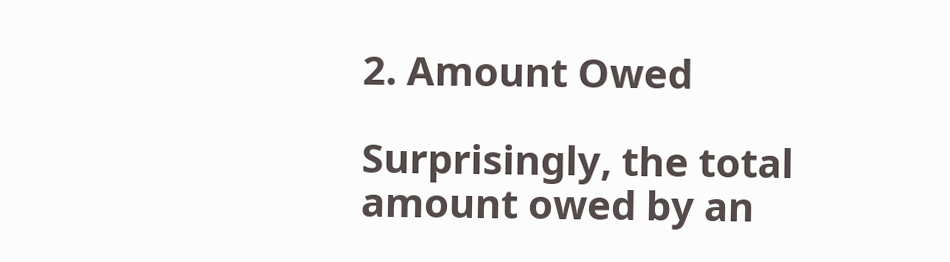2. Amount Owed

Surprisingly, the total amount owed by an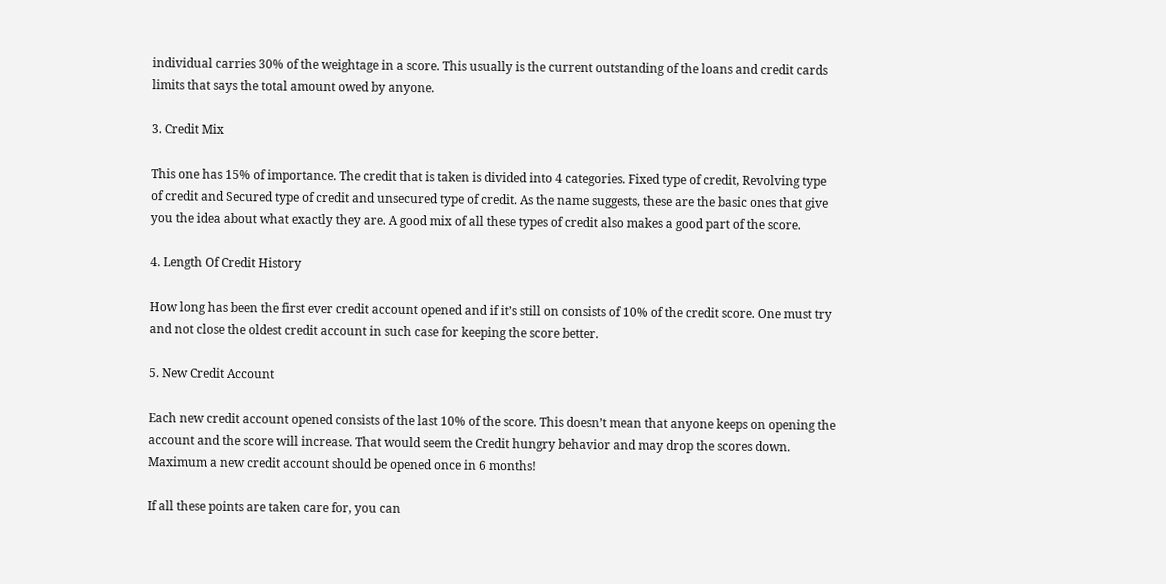individual carries 30% of the weightage in a score. This usually is the current outstanding of the loans and credit cards limits that says the total amount owed by anyone.

3. Credit Mix

This one has 15% of importance. The credit that is taken is divided into 4 categories. Fixed type of credit, Revolving type of credit and Secured type of credit and unsecured type of credit. As the name suggests, these are the basic ones that give you the idea about what exactly they are. A good mix of all these types of credit also makes a good part of the score.

4. Length Of Credit History

How long has been the first ever credit account opened and if it’s still on consists of 10% of the credit score. One must try and not close the oldest credit account in such case for keeping the score better.

5. New Credit Account

Each new credit account opened consists of the last 10% of the score. This doesn’t mean that anyone keeps on opening the account and the score will increase. That would seem the Credit hungry behavior and may drop the scores down. Maximum a new credit account should be opened once in 6 months!

If all these points are taken care for, you can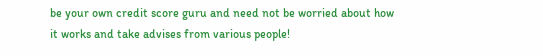be your own credit score guru and need not be worried about how it works and take advises from various people!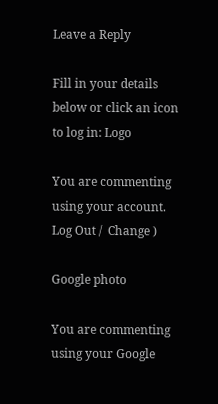Leave a Reply

Fill in your details below or click an icon to log in: Logo

You are commenting using your account. Log Out /  Change )

Google photo

You are commenting using your Google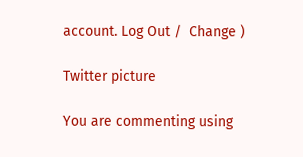account. Log Out /  Change )

Twitter picture

You are commenting using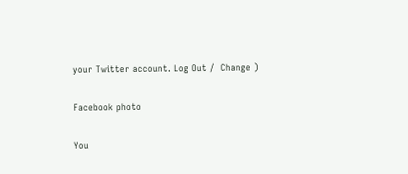your Twitter account. Log Out /  Change )

Facebook photo

You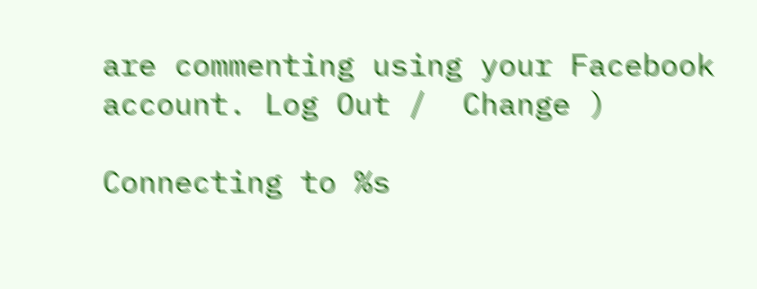are commenting using your Facebook account. Log Out /  Change )

Connecting to %s